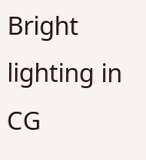Bright lighting in CG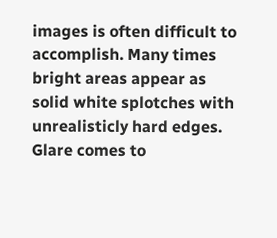images is often difficult to accomplish. Many times bright areas appear as solid white splotches with unrealisticly hard edges. Glare comes to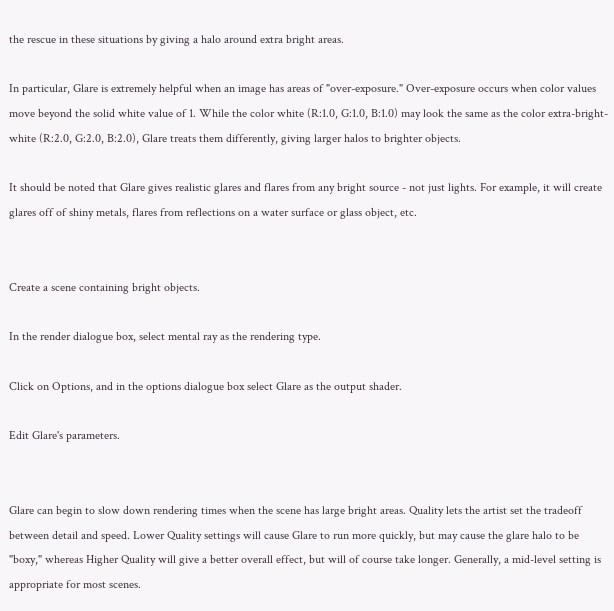the rescue in these situations by giving a halo around extra bright areas.

In particular, Glare is extremely helpful when an image has areas of "over-exposure." Over-exposure occurs when color values move beyond the solid white value of 1. While the color white (R:1.0, G:1.0, B:1.0) may look the same as the color extra-bright-white (R:2.0, G:2.0, B:2.0), Glare treats them differently, giving larger halos to brighter objects.

It should be noted that Glare gives realistic glares and flares from any bright source - not just lights. For example, it will create glares off of shiny metals, flares from reflections on a water surface or glass object, etc.


Create a scene containing bright objects.

In the render dialogue box, select mental ray as the rendering type.

Click on Options, and in the options dialogue box select Glare as the output shader.

Edit Glare's parameters.


Glare can begin to slow down rendering times when the scene has large bright areas. Quality lets the artist set the tradeoff between detail and speed. Lower Quality settings will cause Glare to run more quickly, but may cause the glare halo to be "boxy," whereas Higher Quality will give a better overall effect, but will of course take longer. Generally, a mid-level setting is appropriate for most scenes.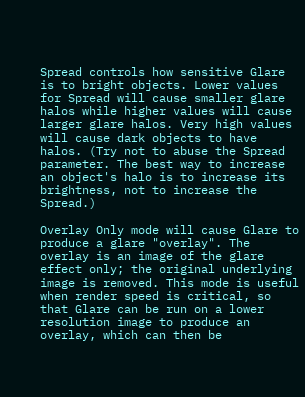Spread controls how sensitive Glare is to bright objects. Lower values for Spread will cause smaller glare halos while higher values will cause larger glare halos. Very high values will cause dark objects to have halos. (Try not to abuse the Spread parameter. The best way to increase an object's halo is to increase its brightness, not to increase the Spread.)

Overlay Only mode will cause Glare to produce a glare "overlay". The overlay is an image of the glare effect only; the original underlying image is removed. This mode is useful when render speed is critical, so that Glare can be run on a lower resolution image to produce an overlay, which can then be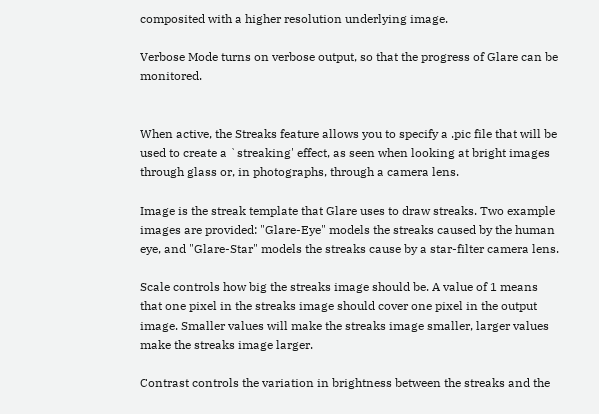composited with a higher resolution underlying image.

Verbose Mode turns on verbose output, so that the progress of Glare can be monitored.


When active, the Streaks feature allows you to specify a .pic file that will be used to create a `streaking' effect, as seen when looking at bright images through glass or, in photographs, through a camera lens.

Image is the streak template that Glare uses to draw streaks. Two example images are provided: "Glare-Eye" models the streaks caused by the human eye, and "Glare-Star" models the streaks cause by a star-filter camera lens.

Scale controls how big the streaks image should be. A value of 1 means that one pixel in the streaks image should cover one pixel in the output image. Smaller values will make the streaks image smaller, larger values make the streaks image larger.

Contrast controls the variation in brightness between the streaks and the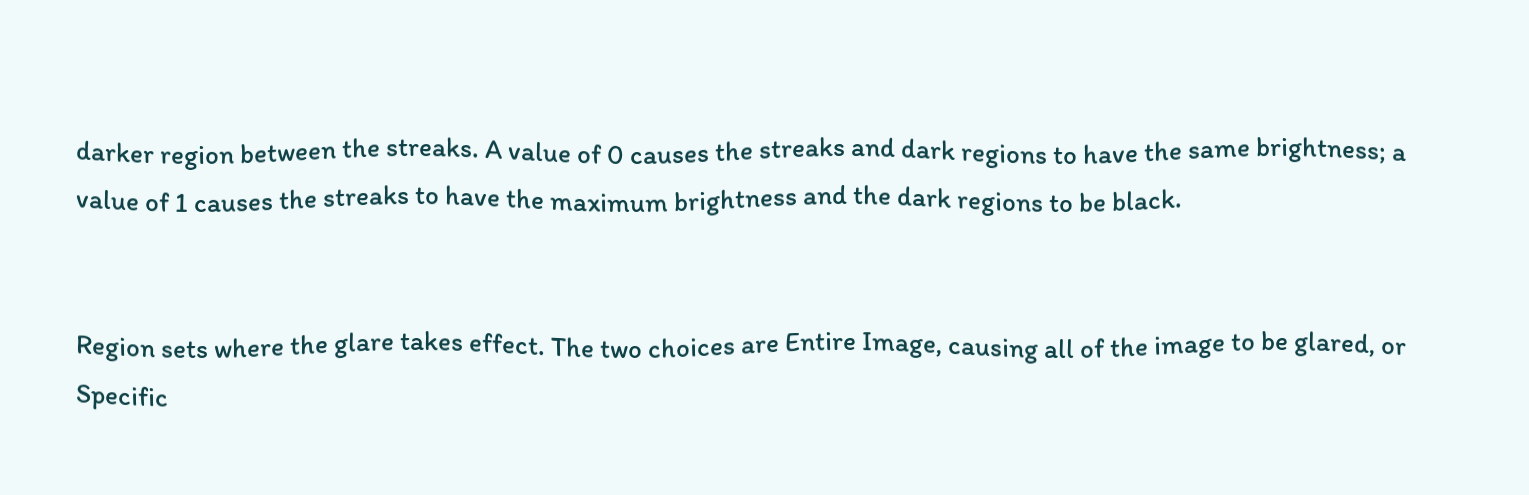darker region between the streaks. A value of 0 causes the streaks and dark regions to have the same brightness; a value of 1 causes the streaks to have the maximum brightness and the dark regions to be black.


Region sets where the glare takes effect. The two choices are Entire Image, causing all of the image to be glared, or Specific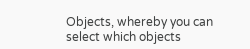Objects, whereby you can select which objects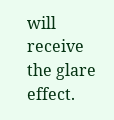will receive the glare effect.